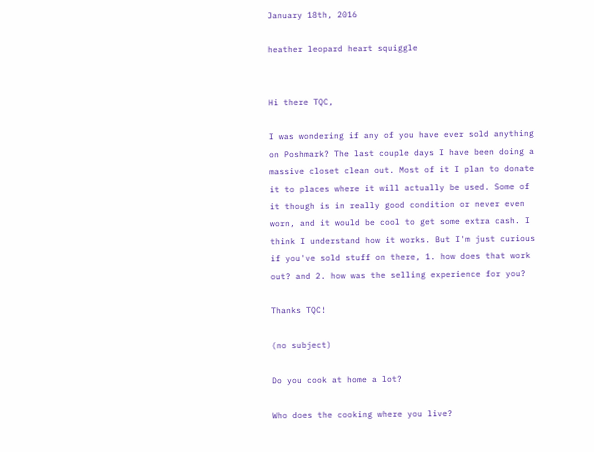January 18th, 2016

heather leopard heart squiggle


Hi there TQC,

I was wondering if any of you have ever sold anything on Poshmark? The last couple days I have been doing a massive closet clean out. Most of it I plan to donate it to places where it will actually be used. Some of it though is in really good condition or never even worn, and it would be cool to get some extra cash. I think I understand how it works. But I'm just curious if you've sold stuff on there, 1. how does that work out? and 2. how was the selling experience for you?

Thanks TQC!

(no subject)

Do you cook at home a lot?

Who does the cooking where you live?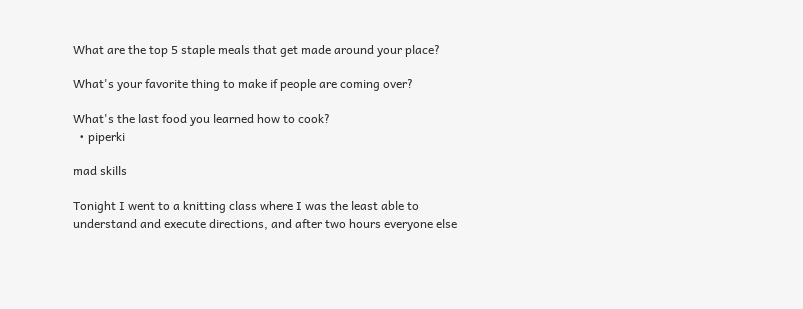What are the top 5 staple meals that get made around your place?

What's your favorite thing to make if people are coming over?

What's the last food you learned how to cook?
  • piperki

mad skills

Tonight I went to a knitting class where I was the least able to understand and execute directions, and after two hours everyone else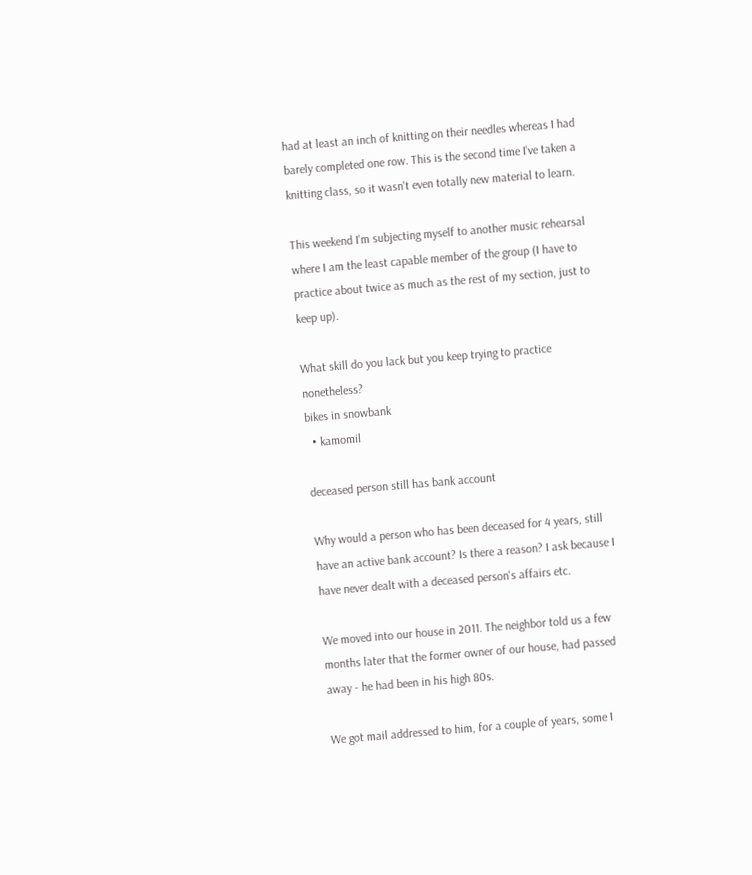had at least an inch of knitting on their needles whereas I had barely completed one row. This is the second time I've taken a knitting class, so it wasn't even totally new material to learn.

This weekend I'm subjecting myself to another music rehearsal where I am the least capable member of the group (I have to practice about twice as much as the rest of my section, just to keep up).

What skill do you lack but you keep trying to practice nonetheless?
bikes in snowbank
  • kamomil

deceased person still has bank account

Why would a person who has been deceased for 4 years, still have an active bank account? Is there a reason? I ask because I have never dealt with a deceased person's affairs etc.

We moved into our house in 2011. The neighbor told us a few months later that the former owner of our house, had passed away - he had been in his high 80s.

We got mail addressed to him, for a couple of years, some I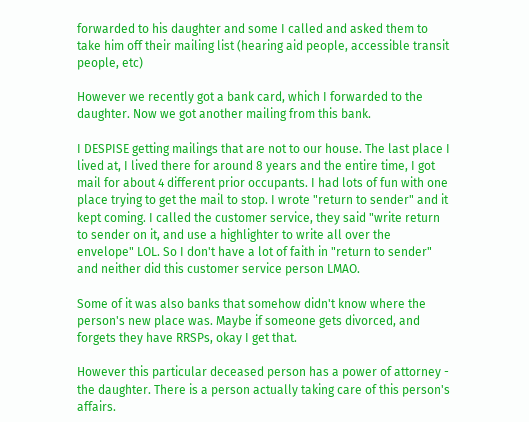forwarded to his daughter and some I called and asked them to take him off their mailing list (hearing aid people, accessible transit people, etc)

However we recently got a bank card, which I forwarded to the daughter. Now we got another mailing from this bank.

I DESPISE getting mailings that are not to our house. The last place I lived at, I lived there for around 8 years and the entire time, I got mail for about 4 different prior occupants. I had lots of fun with one place trying to get the mail to stop. I wrote "return to sender" and it kept coming. I called the customer service, they said "write return to sender on it, and use a highlighter to write all over the envelope" LOL. So I don't have a lot of faith in "return to sender" and neither did this customer service person LMAO.

Some of it was also banks that somehow didn't know where the person's new place was. Maybe if someone gets divorced, and forgets they have RRSPs, okay I get that.

However this particular deceased person has a power of attorney - the daughter. There is a person actually taking care of this person's affairs.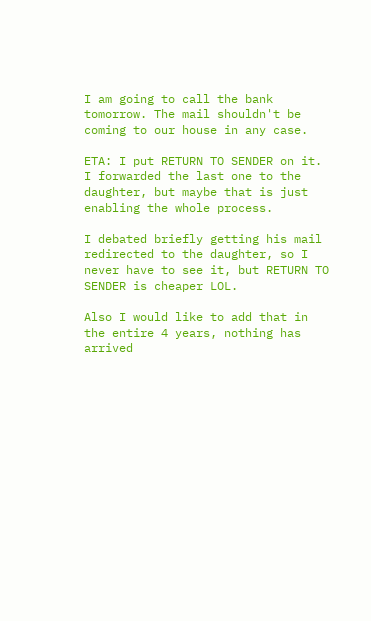I am going to call the bank tomorrow. The mail shouldn't be coming to our house in any case.

ETA: I put RETURN TO SENDER on it. I forwarded the last one to the daughter, but maybe that is just enabling the whole process.

I debated briefly getting his mail redirected to the daughter, so I never have to see it, but RETURN TO SENDER is cheaper LOL.

Also I would like to add that in the entire 4 years, nothing has arrived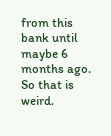from this bank until maybe 6 months ago. So that is weird.